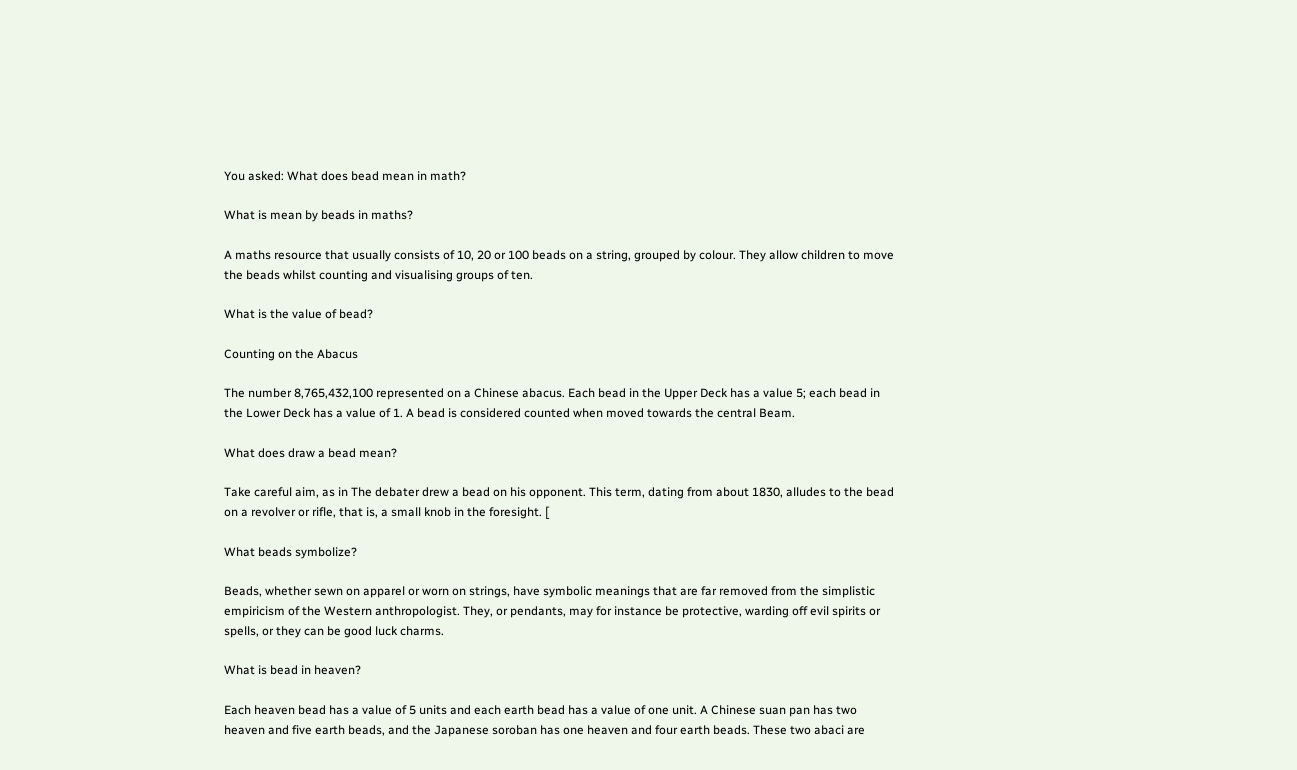You asked: What does bead mean in math?

What is mean by beads in maths?

A maths resource that usually consists of 10, 20 or 100 beads on a string, grouped by colour. They allow children to move the beads whilst counting and visualising groups of ten.

What is the value of bead?

Counting on the Abacus

The number 8,765,432,100 represented on a Chinese abacus. Each bead in the Upper Deck has a value 5; each bead in the Lower Deck has a value of 1. A bead is considered counted when moved towards the central Beam.

What does draw a bead mean?

Take careful aim, as in The debater drew a bead on his opponent. This term, dating from about 1830, alludes to the bead on a revolver or rifle, that is, a small knob in the foresight. [

What beads symbolize?

Beads, whether sewn on apparel or worn on strings, have symbolic meanings that are far removed from the simplistic empiricism of the Western anthropologist. They, or pendants, may for instance be protective, warding off evil spirits or spells, or they can be good luck charms.

What is bead in heaven?

Each heaven bead has a value of 5 units and each earth bead has a value of one unit. A Chinese suan pan has two heaven and five earth beads, and the Japanese soroban has one heaven and four earth beads. These two abaci are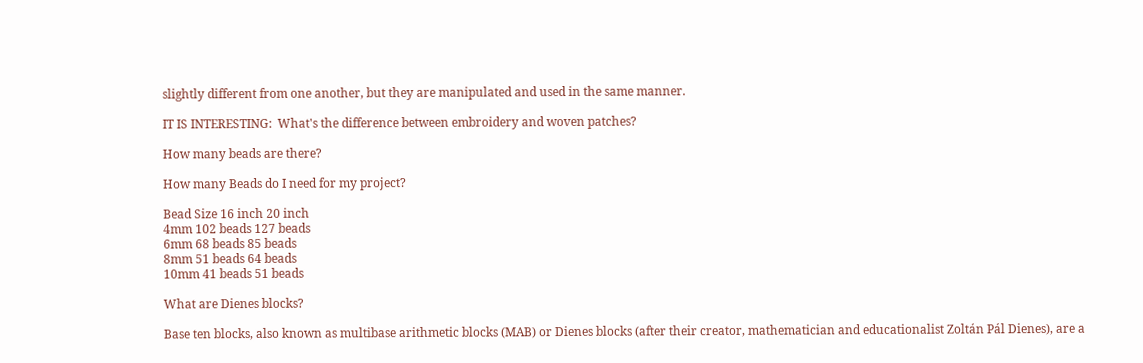slightly different from one another, but they are manipulated and used in the same manner.

IT IS INTERESTING:  What's the difference between embroidery and woven patches?

How many beads are there?

How many Beads do I need for my project?

Bead Size 16 inch 20 inch
4mm 102 beads 127 beads
6mm 68 beads 85 beads
8mm 51 beads 64 beads
10mm 41 beads 51 beads

What are Dienes blocks?

Base ten blocks, also known as multibase arithmetic blocks (MAB) or Dienes blocks (after their creator, mathematician and educationalist Zoltán Pál Dienes), are a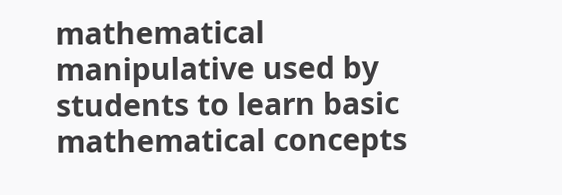mathematical manipulative used by students to learn basic mathematical concepts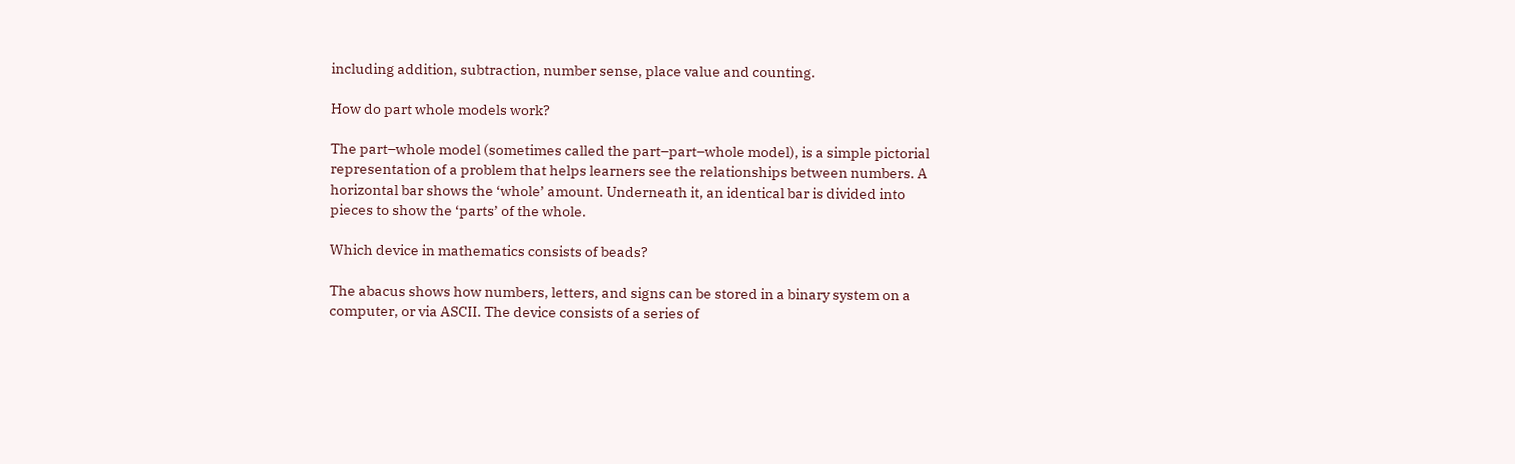including addition, subtraction, number sense, place value and counting.

How do part whole models work?

The part–whole model (sometimes called the part–part–whole model), is a simple pictorial representation of a problem that helps learners see the relationships between numbers. A horizontal bar shows the ‘whole’ amount. Underneath it, an identical bar is divided into pieces to show the ‘parts’ of the whole.

Which device in mathematics consists of beads?

The abacus shows how numbers, letters, and signs can be stored in a binary system on a computer, or via ASCII. The device consists of a series of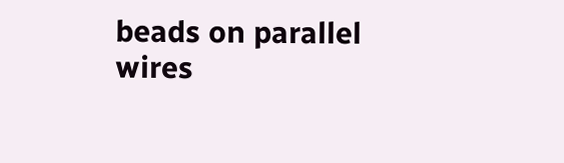beads on parallel wires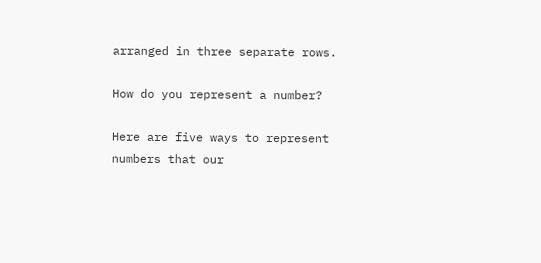arranged in three separate rows.

How do you represent a number?

Here are five ways to represent numbers that our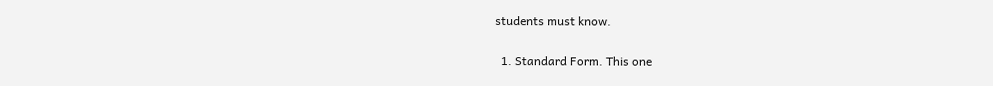students must know.

  1. Standard Form. This one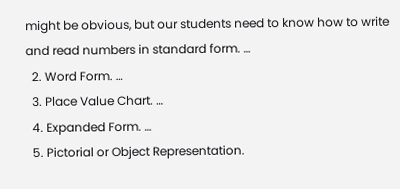might be obvious, but our students need to know how to write and read numbers in standard form. …
  2. Word Form. …
  3. Place Value Chart. …
  4. Expanded Form. …
  5. Pictorial or Object Representation.